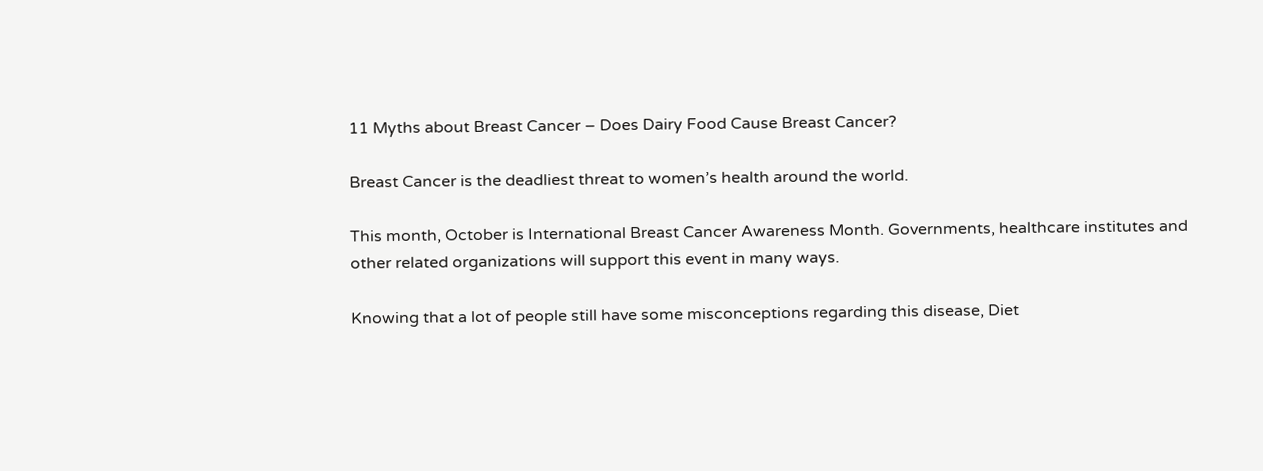11 Myths about Breast Cancer – Does Dairy Food Cause Breast Cancer?

Breast Cancer is the deadliest threat to women’s health around the world.

This month, October is International Breast Cancer Awareness Month. Governments, healthcare institutes and other related organizations will support this event in many ways.

Knowing that a lot of people still have some misconceptions regarding this disease, Diet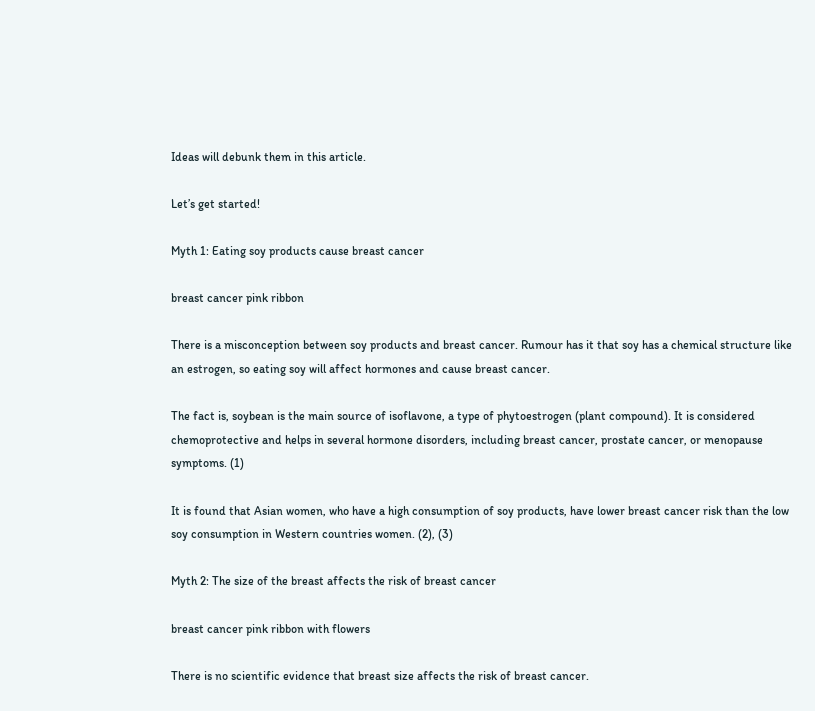Ideas will debunk them in this article.

Let’s get started!

Myth 1: Eating soy products cause breast cancer

breast cancer pink ribbon

There is a misconception between soy products and breast cancer. Rumour has it that soy has a chemical structure like an estrogen, so eating soy will affect hormones and cause breast cancer.

The fact is, soybean is the main source of isoflavone, a type of phytoestrogen (plant compound). It is considered chemoprotective and helps in several hormone disorders, including breast cancer, prostate cancer, or menopause symptoms. (1)

It is found that Asian women, who have a high consumption of soy products, have lower breast cancer risk than the low soy consumption in Western countries women. (2), (3)

Myth 2: The size of the breast affects the risk of breast cancer

breast cancer pink ribbon with flowers

There is no scientific evidence that breast size affects the risk of breast cancer.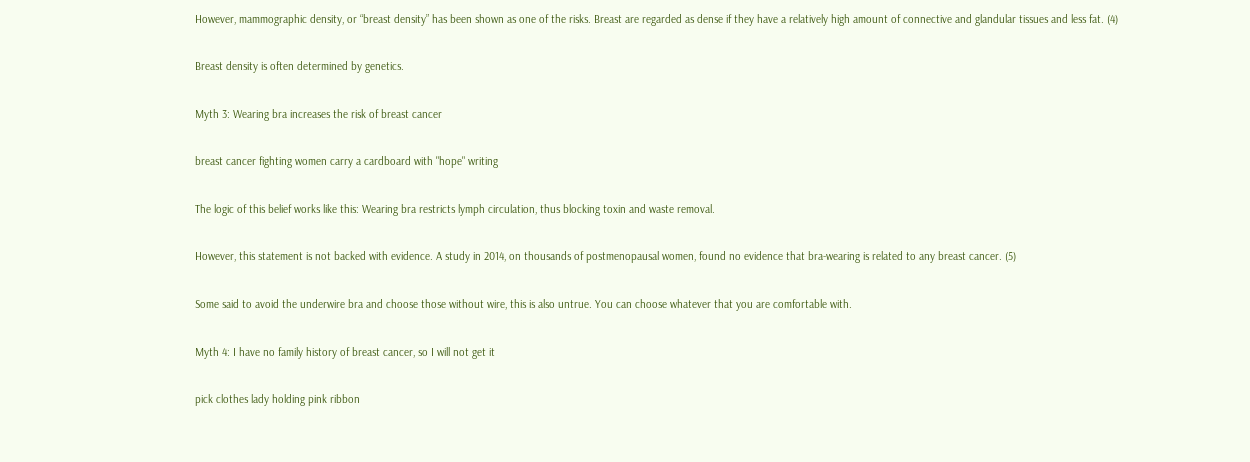However, mammographic density, or “breast density” has been shown as one of the risks. Breast are regarded as dense if they have a relatively high amount of connective and glandular tissues and less fat. (4)

Breast density is often determined by genetics.

Myth 3: Wearing bra increases the risk of breast cancer

breast cancer fighting women carry a cardboard with "hope" writing

The logic of this belief works like this: Wearing bra restricts lymph circulation, thus blocking toxin and waste removal.

However, this statement is not backed with evidence. A study in 2014, on thousands of postmenopausal women, found no evidence that bra-wearing is related to any breast cancer. (5)

Some said to avoid the underwire bra and choose those without wire, this is also untrue. You can choose whatever that you are comfortable with.

Myth 4: I have no family history of breast cancer, so I will not get it

pick clothes lady holding pink ribbon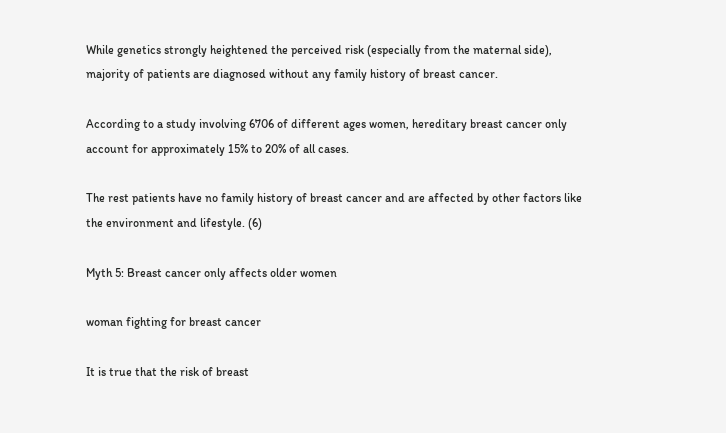While genetics strongly heightened the perceived risk (especially from the maternal side), majority of patients are diagnosed without any family history of breast cancer.

According to a study involving 6706 of different ages women, hereditary breast cancer only account for approximately 15% to 20% of all cases.

The rest patients have no family history of breast cancer and are affected by other factors like the environment and lifestyle. (6)

Myth 5: Breast cancer only affects older women

woman fighting for breast cancer

It is true that the risk of breast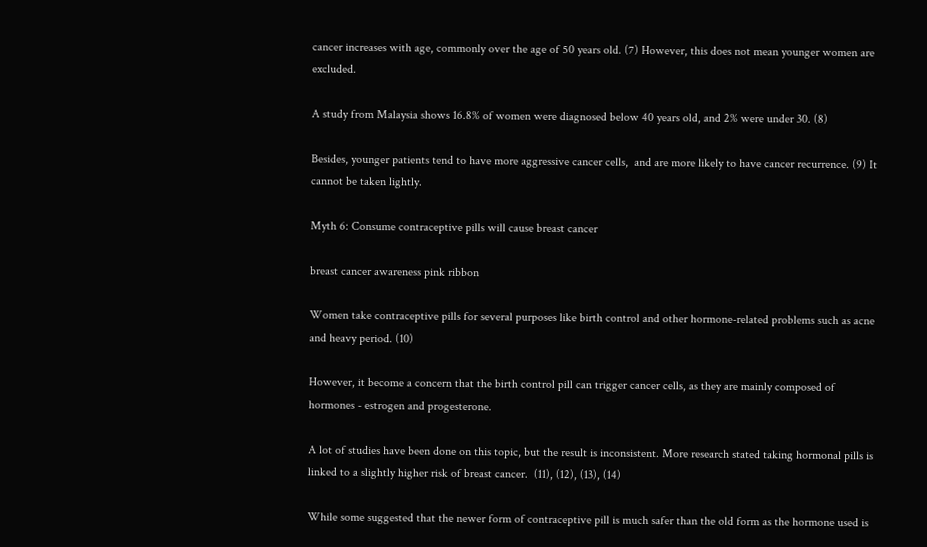cancer increases with age, commonly over the age of 50 years old. (7) However, this does not mean younger women are excluded.

A study from Malaysia shows 16.8% of women were diagnosed below 40 years old, and 2% were under 30. (8)

Besides, younger patients tend to have more aggressive cancer cells,  and are more likely to have cancer recurrence. (9) It cannot be taken lightly.

Myth 6: Consume contraceptive pills will cause breast cancer

breast cancer awareness pink ribbon

Women take contraceptive pills for several purposes like birth control and other hormone-related problems such as acne and heavy period. (10)

However, it become a concern that the birth control pill can trigger cancer cells, as they are mainly composed of hormones - estrogen and progesterone.

A lot of studies have been done on this topic, but the result is inconsistent. More research stated taking hormonal pills is linked to a slightly higher risk of breast cancer.  (11), (12), (13), (14)

While some suggested that the newer form of contraceptive pill is much safer than the old form as the hormone used is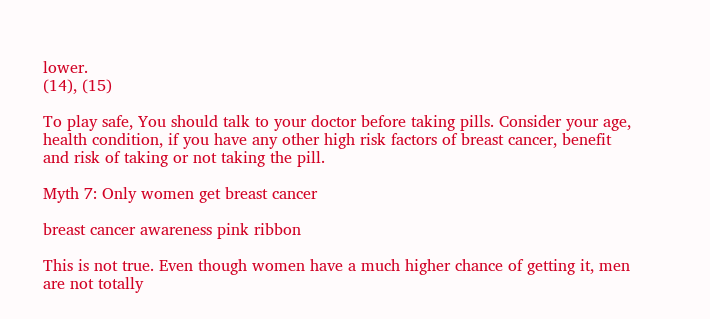lower.
(14), (15)

To play safe, You should talk to your doctor before taking pills. Consider your age, health condition, if you have any other high risk factors of breast cancer, benefit and risk of taking or not taking the pill.

Myth 7: Only women get breast cancer

breast cancer awareness pink ribbon

This is not true. Even though women have a much higher chance of getting it, men are not totally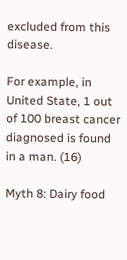excluded from this disease.

For example, in United State, 1 out of 100 breast cancer diagnosed is found in a man. (16)

Myth 8: Dairy food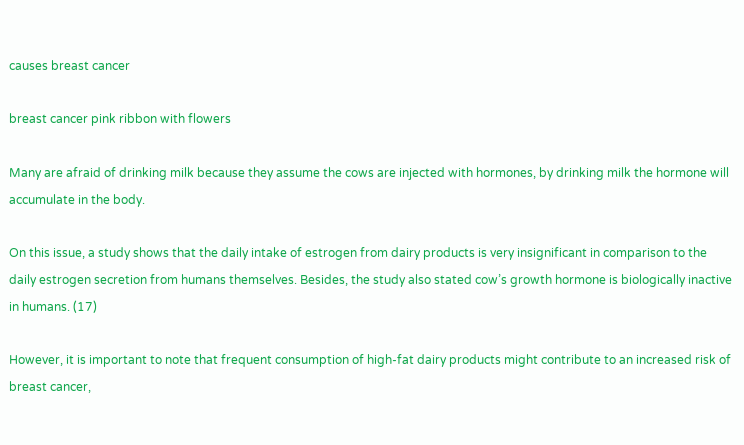causes breast cancer

breast cancer pink ribbon with flowers

Many are afraid of drinking milk because they assume the cows are injected with hormones, by drinking milk the hormone will accumulate in the body.

On this issue, a study shows that the daily intake of estrogen from dairy products is very insignificant in comparison to the daily estrogen secretion from humans themselves. Besides, the study also stated cow’s growth hormone is biologically inactive in humans. (17)

However, it is important to note that frequent consumption of high-fat dairy products might contribute to an increased risk of breast cancer,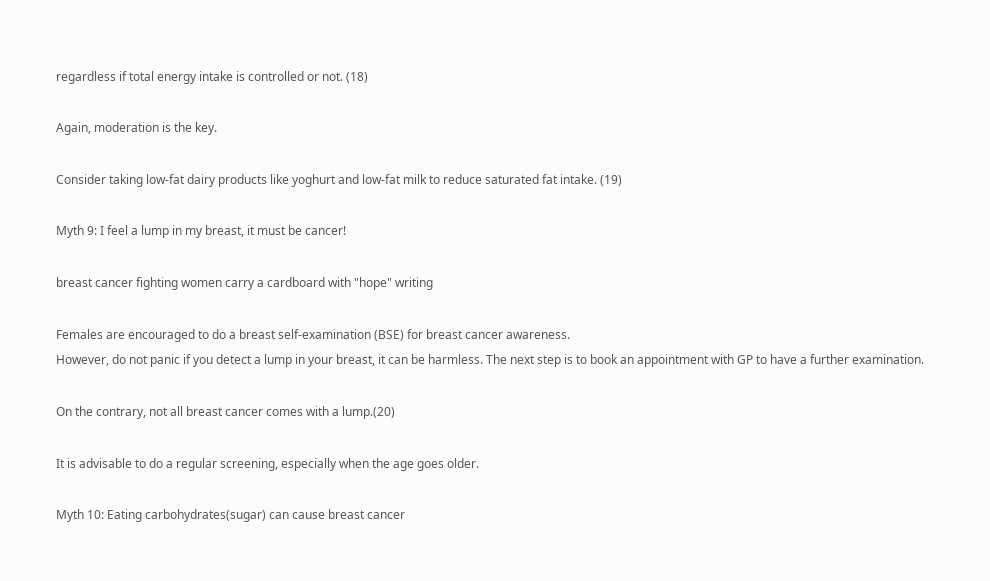regardless if total energy intake is controlled or not. (18)

Again, moderation is the key.

Consider taking low-fat dairy products like yoghurt and low-fat milk to reduce saturated fat intake. (19)

Myth 9: I feel a lump in my breast, it must be cancer!

breast cancer fighting women carry a cardboard with "hope" writing

Females are encouraged to do a breast self-examination (BSE) for breast cancer awareness.
However, do not panic if you detect a lump in your breast, it can be harmless. The next step is to book an appointment with GP to have a further examination.

On the contrary, not all breast cancer comes with a lump.(20)

It is advisable to do a regular screening, especially when the age goes older.

Myth 10: Eating carbohydrates(sugar) can cause breast cancer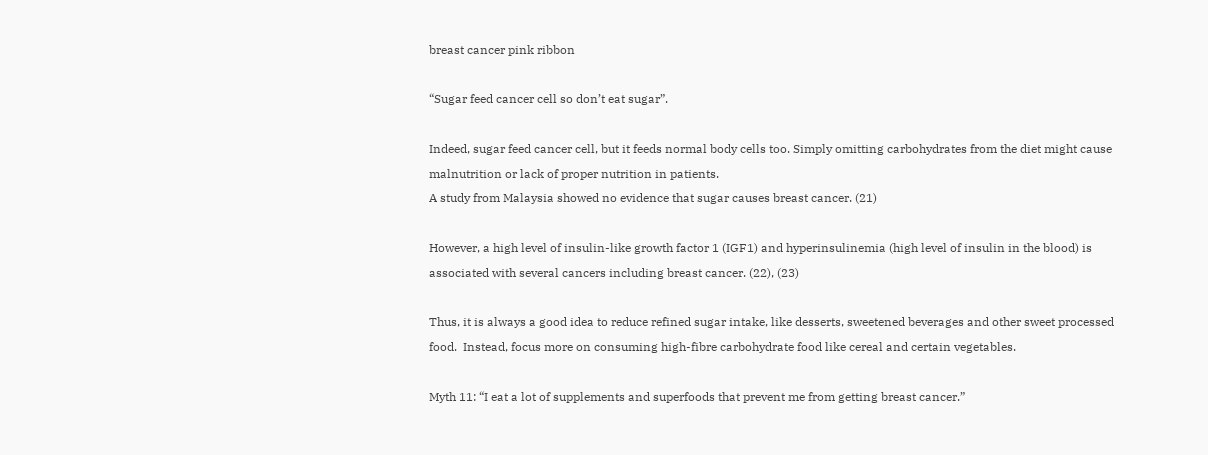breast cancer pink ribbon

“Sugar feed cancer cell so don’t eat sugar”.

Indeed, sugar feed cancer cell, but it feeds normal body cells too. Simply omitting carbohydrates from the diet might cause malnutrition or lack of proper nutrition in patients.
A study from Malaysia showed no evidence that sugar causes breast cancer. (21)

However, a high level of insulin-like growth factor 1 (IGF1) and hyperinsulinemia (high level of insulin in the blood) is associated with several cancers including breast cancer. (22), (23)

Thus, it is always a good idea to reduce refined sugar intake, like desserts, sweetened beverages and other sweet processed food.  Instead, focus more on consuming high-fibre carbohydrate food like cereal and certain vegetables.

Myth 11: “I eat a lot of supplements and superfoods that prevent me from getting breast cancer.”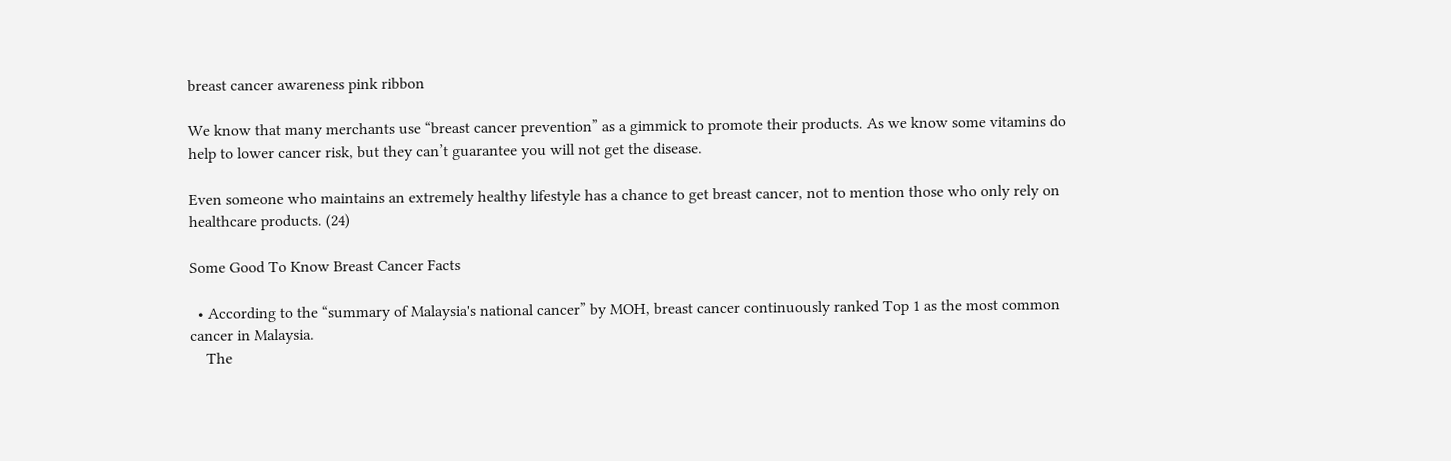breast cancer awareness pink ribbon

We know that many merchants use “breast cancer prevention” as a gimmick to promote their products. As we know some vitamins do help to lower cancer risk, but they can’t guarantee you will not get the disease.

Even someone who maintains an extremely healthy lifestyle has a chance to get breast cancer, not to mention those who only rely on healthcare products. (24)

Some Good To Know Breast Cancer Facts

  • According to the “summary of Malaysia's national cancer” by MOH, breast cancer continuously ranked Top 1 as the most common cancer in Malaysia.
    The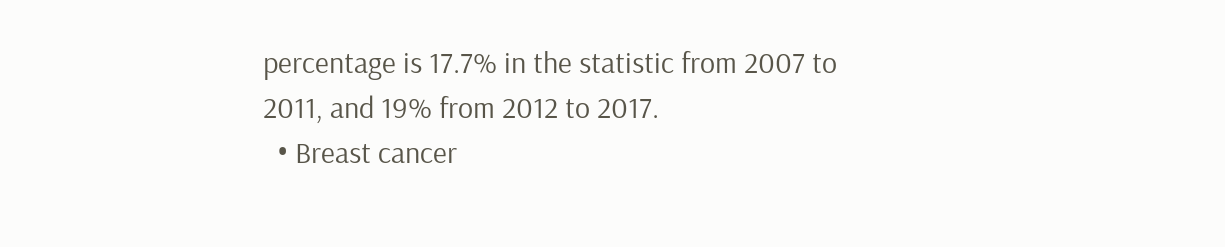percentage is 17.7% in the statistic from 2007 to 2011, and 19% from 2012 to 2017.
  • Breast cancer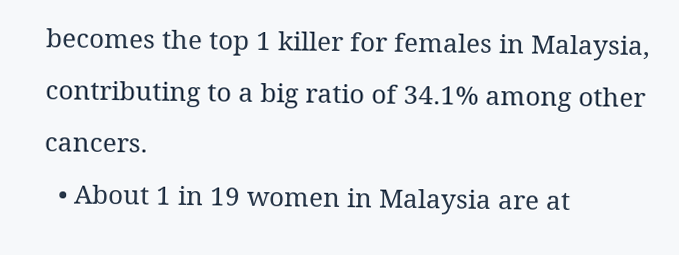becomes the top 1 killer for females in Malaysia, contributing to a big ratio of 34.1% among other cancers.
  • About 1 in 19 women in Malaysia are at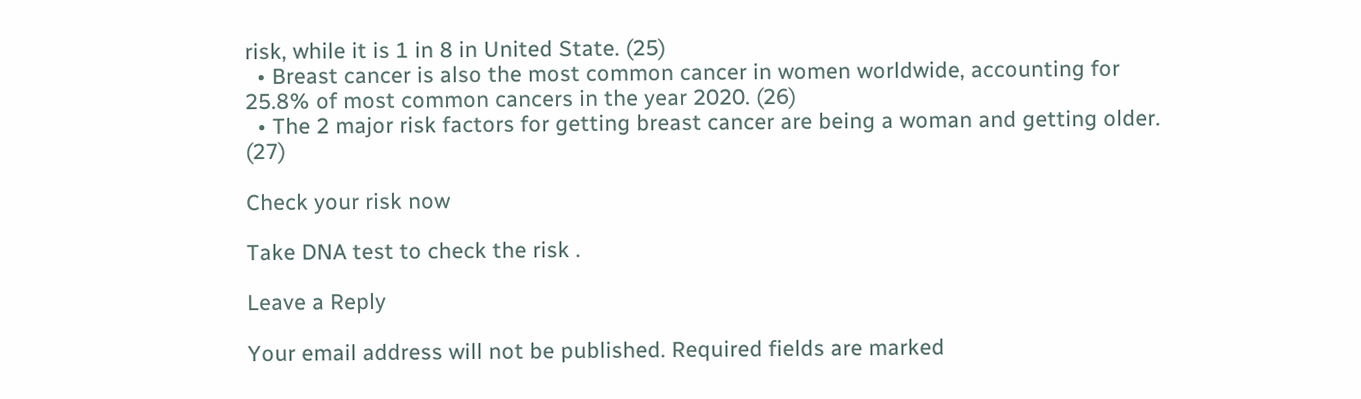risk, while it is 1 in 8 in United State. (25)
  • Breast cancer is also the most common cancer in women worldwide, accounting for 25.8% of most common cancers in the year 2020. (26)
  • The 2 major risk factors for getting breast cancer are being a woman and getting older. (27)

Check your risk now

Take DNA test to check the risk .

Leave a Reply

Your email address will not be published. Required fields are marked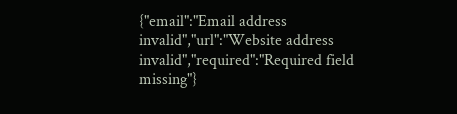{"email":"Email address invalid","url":"Website address invalid","required":"Required field missing"}